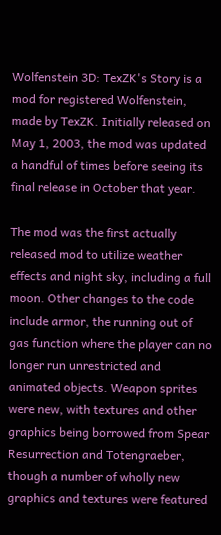Wolfenstein 3D: TexZK's Story is a mod for registered Wolfenstein, made by TexZK. Initially released on May 1, 2003, the mod was updated a handful of times before seeing its final release in October that year.

The mod was the first actually released mod to utilize weather effects and night sky, including a full moon. Other changes to the code include armor, the running out of gas function where the player can no longer run unrestricted and animated objects. Weapon sprites were new, with textures and other graphics being borrowed from Spear Resurrection and Totengraeber, though a number of wholly new graphics and textures were featured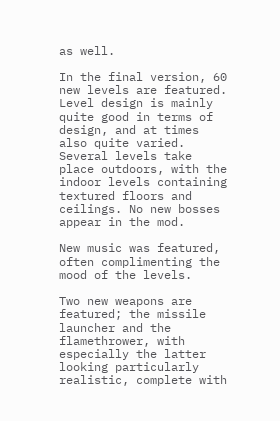as well.

In the final version, 60 new levels are featured. Level design is mainly quite good in terms of design, and at times also quite varied. Several levels take place outdoors, with the indoor levels containing textured floors and ceilings. No new bosses appear in the mod.

New music was featured, often complimenting the mood of the levels.

Two new weapons are featured; the missile launcher and the flamethrower, with especially the latter looking particularly realistic, complete with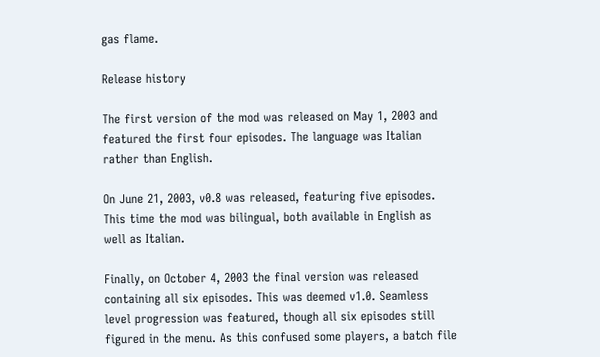gas flame.

Release history

The first version of the mod was released on May 1, 2003 and featured the first four episodes. The language was Italian rather than English.

On June 21, 2003, v0.8 was released, featuring five episodes. This time the mod was bilingual, both available in English as well as Italian.

Finally, on October 4, 2003 the final version was released containing all six episodes. This was deemed v1.0. Seamless level progression was featured, though all six episodes still figured in the menu. As this confused some players, a batch file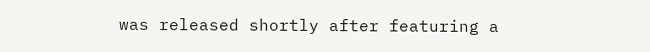was released shortly after featuring a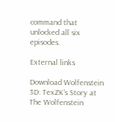command that unlocked all six episodes.

External links

Download Wolfenstein 3D: TexZK's Story at The Wolfenstein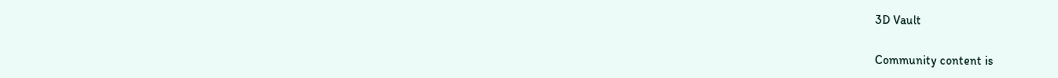3D Vault

Community content is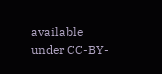available under CC-BY-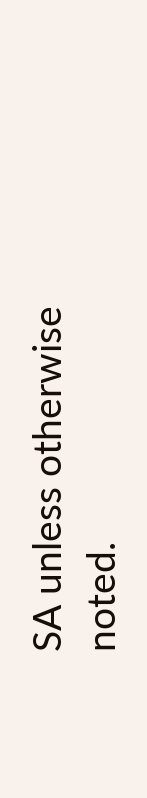SA unless otherwise noted.